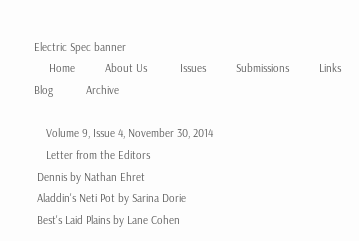Electric Spec banner
     Home          About Us           Issues          Submissions          Links           Blog           Archive

    Volume 9, Issue 4, November 30, 2014
    Letter from the Editors
 Dennis by Nathan Ehret
 Aladdin's Neti Pot by Sarina Dorie
 Best's Laid Plains by Lane Cohen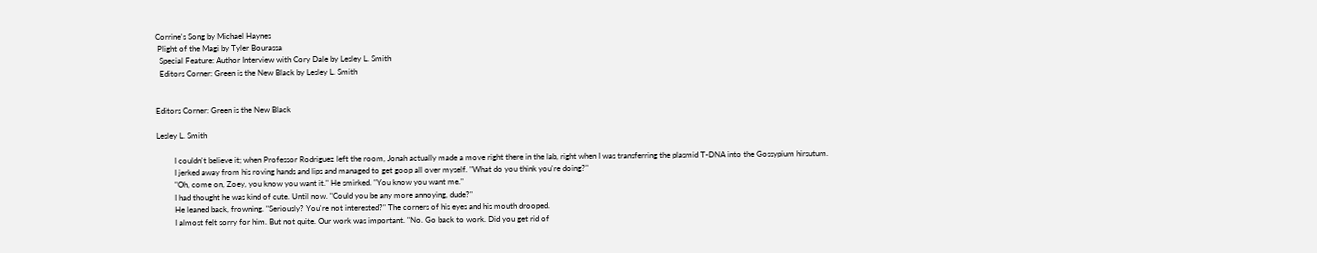Corrine's Song by Michael Haynes
 Plight of the Magi by Tyler Bourassa
  Special Feature: Author Interview with Cory Dale by Lesley L. Smith
  Editors Corner: Green is the New Black by Lesley L. Smith


Editors Corner: Green is the New Black

Lesley L. Smith

         I couldn't believe it; when Professor Rodriguez left the room, Jonah actually made a move right there in the lab, right when I was transferring the plasmid T-DNA into the Gossypium hirsutum.
         I jerked away from his roving hands and lips and managed to get goop all over myself. "What do you think you're doing?"
         "Oh, come on, Zoey, you know you want it." He smirked. "You know you want me."
         I had thought he was kind of cute. Until now. "Could you be any more annoying, dude?"
         He leaned back, frowning. "Seriously? You're not interested?" The corners of his eyes and his mouth drooped.
         I almost felt sorry for him. But not quite. Our work was important. "No. Go back to work. Did you get rid of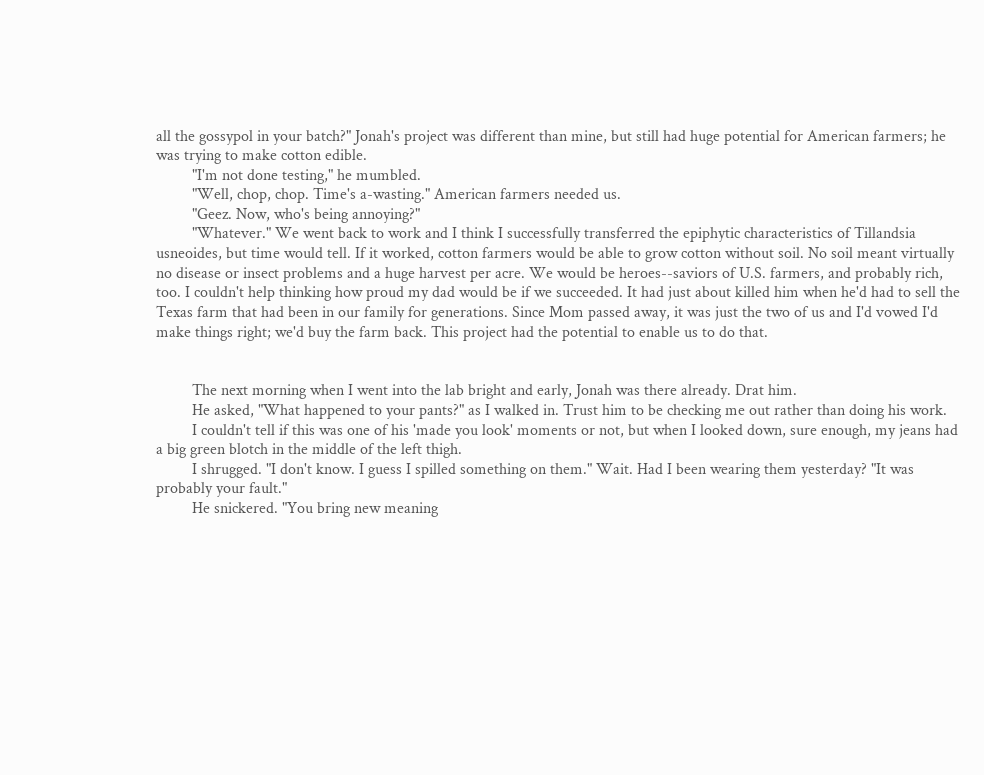all the gossypol in your batch?" Jonah's project was different than mine, but still had huge potential for American farmers; he was trying to make cotton edible.
         "I'm not done testing," he mumbled.
         "Well, chop, chop. Time's a-wasting." American farmers needed us.
         "Geez. Now, who's being annoying?"
         "Whatever." We went back to work and I think I successfully transferred the epiphytic characteristics of Tillandsia usneoides, but time would tell. If it worked, cotton farmers would be able to grow cotton without soil. No soil meant virtually no disease or insect problems and a huge harvest per acre. We would be heroes--saviors of U.S. farmers, and probably rich, too. I couldn't help thinking how proud my dad would be if we succeeded. It had just about killed him when he'd had to sell the Texas farm that had been in our family for generations. Since Mom passed away, it was just the two of us and I'd vowed I'd make things right; we'd buy the farm back. This project had the potential to enable us to do that.


         The next morning when I went into the lab bright and early, Jonah was there already. Drat him.
         He asked, "What happened to your pants?" as I walked in. Trust him to be checking me out rather than doing his work.
         I couldn't tell if this was one of his 'made you look' moments or not, but when I looked down, sure enough, my jeans had a big green blotch in the middle of the left thigh.
         I shrugged. "I don't know. I guess I spilled something on them." Wait. Had I been wearing them yesterday? "It was probably your fault."
         He snickered. "You bring new meaning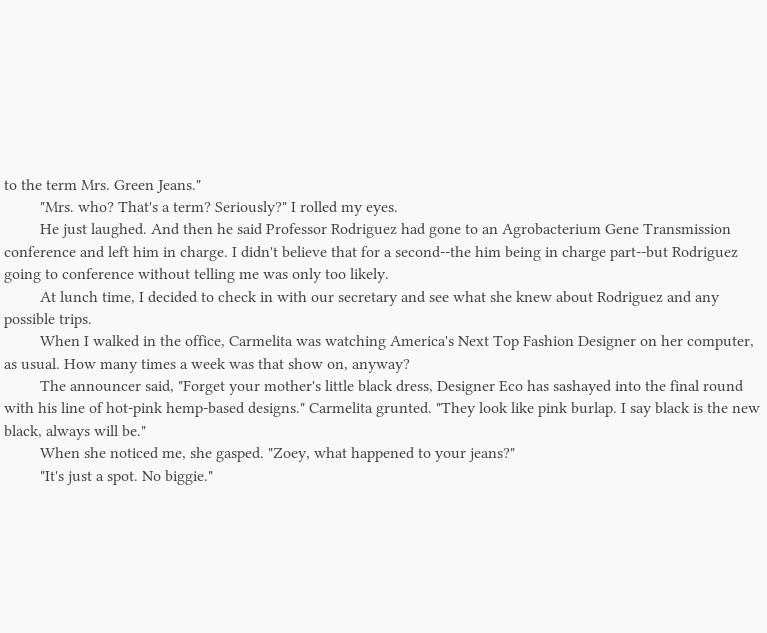to the term Mrs. Green Jeans."
         "Mrs. who? That's a term? Seriously?" I rolled my eyes.
         He just laughed. And then he said Professor Rodriguez had gone to an Agrobacterium Gene Transmission conference and left him in charge. I didn't believe that for a second--the him being in charge part--but Rodriguez going to conference without telling me was only too likely.
         At lunch time, I decided to check in with our secretary and see what she knew about Rodriguez and any possible trips.
         When I walked in the office, Carmelita was watching America's Next Top Fashion Designer on her computer, as usual. How many times a week was that show on, anyway?
         The announcer said, "Forget your mother's little black dress, Designer Eco has sashayed into the final round with his line of hot-pink hemp-based designs." Carmelita grunted. "They look like pink burlap. I say black is the new black, always will be."
         When she noticed me, she gasped. "Zoey, what happened to your jeans?"
         "It's just a spot. No biggie."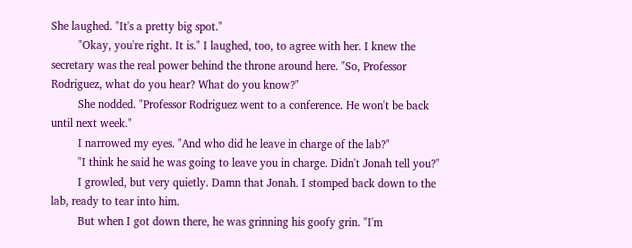She laughed. "It's a pretty big spot."
         "Okay, you're right. It is." I laughed, too, to agree with her. I knew the secretary was the real power behind the throne around here. "So, Professor Rodriguez, what do you hear? What do you know?"
         She nodded. "Professor Rodriguez went to a conference. He won't be back until next week."
         I narrowed my eyes. "And who did he leave in charge of the lab?"
         "I think he said he was going to leave you in charge. Didn't Jonah tell you?"
         I growled, but very quietly. Damn that Jonah. I stomped back down to the lab, ready to tear into him.
         But when I got down there, he was grinning his goofy grin. "I'm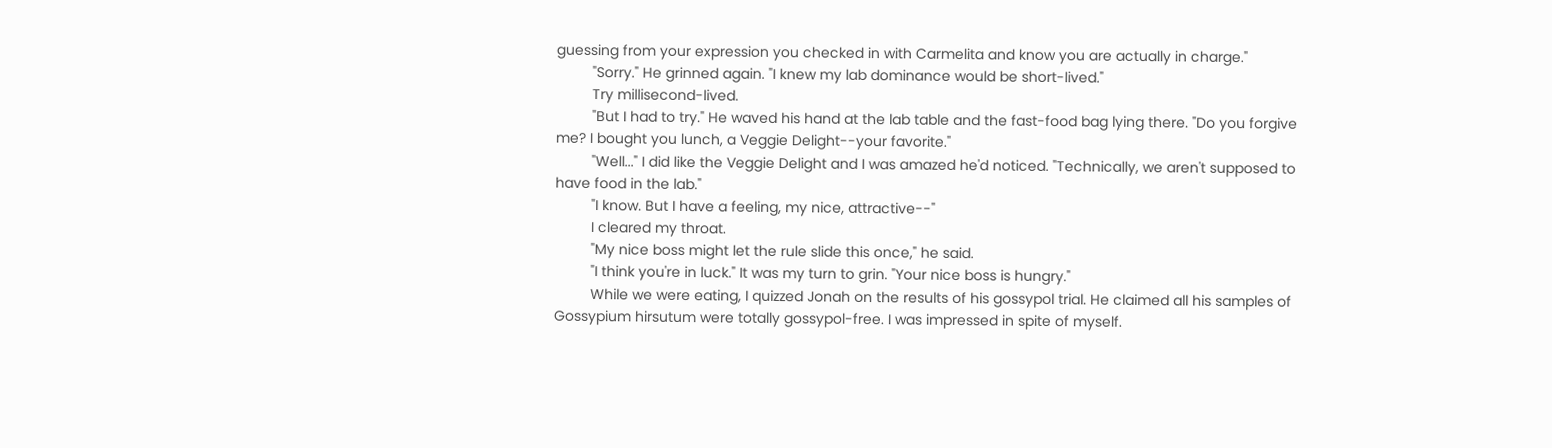guessing from your expression you checked in with Carmelita and know you are actually in charge."
         "Sorry." He grinned again. "I knew my lab dominance would be short-lived."
         Try millisecond-lived.
         "But I had to try." He waved his hand at the lab table and the fast-food bag lying there. "Do you forgive me? I bought you lunch, a Veggie Delight--your favorite."
         "Well..." I did like the Veggie Delight and I was amazed he'd noticed. "Technically, we aren't supposed to have food in the lab."
         "I know. But I have a feeling, my nice, attractive--"
         I cleared my throat.
         "My nice boss might let the rule slide this once," he said.
         "I think you're in luck." It was my turn to grin. "Your nice boss is hungry."
         While we were eating, I quizzed Jonah on the results of his gossypol trial. He claimed all his samples of Gossypium hirsutum were totally gossypol-free. I was impressed in spite of myself.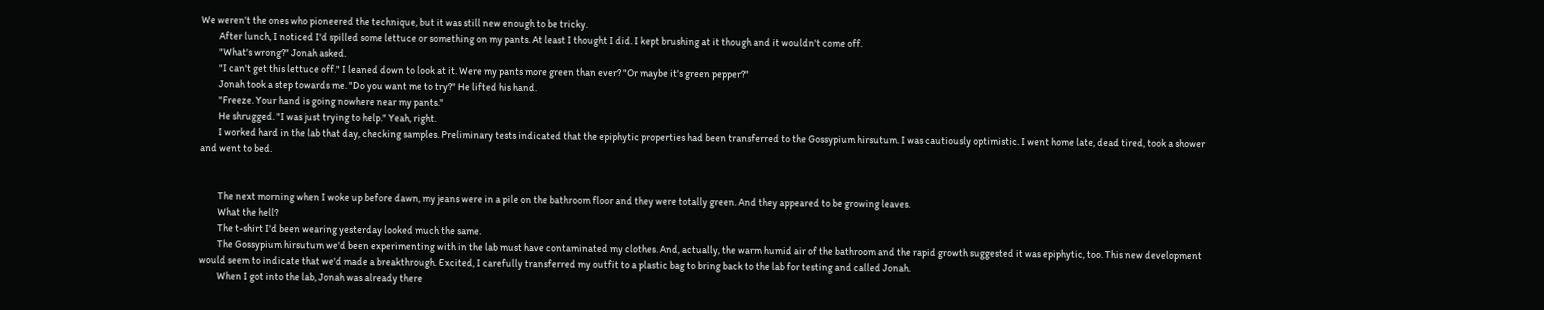We weren't the ones who pioneered the technique, but it was still new enough to be tricky.
         After lunch, I noticed I'd spilled some lettuce or something on my pants. At least I thought I did. I kept brushing at it though and it wouldn't come off.
         "What's wrong?" Jonah asked.
         "I can't get this lettuce off." I leaned down to look at it. Were my pants more green than ever? "Or maybe it's green pepper?"
         Jonah took a step towards me. "Do you want me to try?" He lifted his hand.
         "Freeze. Your hand is going nowhere near my pants."
         He shrugged. "I was just trying to help." Yeah, right.
         I worked hard in the lab that day, checking samples. Preliminary tests indicated that the epiphytic properties had been transferred to the Gossypium hirsutum. I was cautiously optimistic. I went home late, dead tired, took a shower and went to bed.


         The next morning when I woke up before dawn, my jeans were in a pile on the bathroom floor and they were totally green. And they appeared to be growing leaves.
         What the hell?
         The t-shirt I'd been wearing yesterday looked much the same.
         The Gossypium hirsutum we'd been experimenting with in the lab must have contaminated my clothes. And, actually, the warm humid air of the bathroom and the rapid growth suggested it was epiphytic, too. This new development would seem to indicate that we'd made a breakthrough. Excited, I carefully transferred my outfit to a plastic bag to bring back to the lab for testing and called Jonah.
         When I got into the lab, Jonah was already there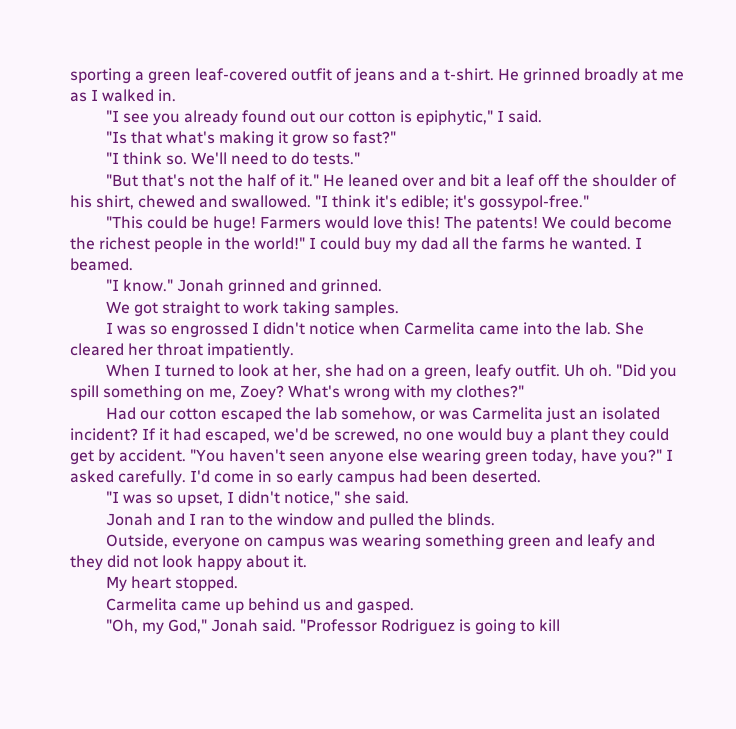sporting a green leaf-covered outfit of jeans and a t-shirt. He grinned broadly at me as I walked in.
         "I see you already found out our cotton is epiphytic," I said.
         "Is that what's making it grow so fast?"
         "I think so. We'll need to do tests."
         "But that's not the half of it." He leaned over and bit a leaf off the shoulder of his shirt, chewed and swallowed. "I think it's edible; it's gossypol-free."
         "This could be huge! Farmers would love this! The patents! We could become the richest people in the world!" I could buy my dad all the farms he wanted. I beamed.
         "I know." Jonah grinned and grinned.
         We got straight to work taking samples.
         I was so engrossed I didn't notice when Carmelita came into the lab. She cleared her throat impatiently.
         When I turned to look at her, she had on a green, leafy outfit. Uh oh. "Did you spill something on me, Zoey? What's wrong with my clothes?"
         Had our cotton escaped the lab somehow, or was Carmelita just an isolated incident? If it had escaped, we'd be screwed, no one would buy a plant they could get by accident. "You haven't seen anyone else wearing green today, have you?" I asked carefully. I'd come in so early campus had been deserted.
         "I was so upset, I didn't notice," she said.
         Jonah and I ran to the window and pulled the blinds.
         Outside, everyone on campus was wearing something green and leafy and they did not look happy about it.
         My heart stopped.
         Carmelita came up behind us and gasped.
         "Oh, my God," Jonah said. "Professor Rodriguez is going to kill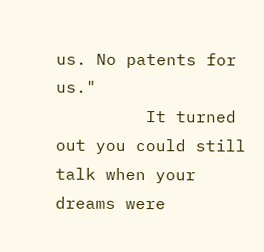us. No patents for us."
         It turned out you could still talk when your dreams were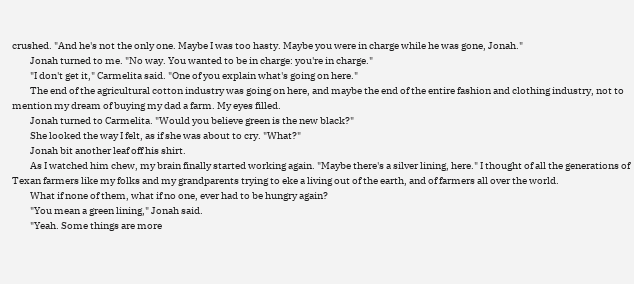crushed. "And he's not the only one. Maybe I was too hasty. Maybe you were in charge while he was gone, Jonah."
         Jonah turned to me. "No way. You wanted to be in charge: you're in charge."
         "I don't get it," Carmelita said. "One of you explain what's going on here."
         The end of the agricultural cotton industry was going on here, and maybe the end of the entire fashion and clothing industry, not to mention my dream of buying my dad a farm. My eyes filled.
         Jonah turned to Carmelita. "Would you believe green is the new black?"
         She looked the way I felt, as if she was about to cry. "What?"
         Jonah bit another leaf off his shirt.
         As I watched him chew, my brain finally started working again. "Maybe there's a silver lining, here." I thought of all the generations of Texan farmers like my folks and my grandparents trying to eke a living out of the earth, and of farmers all over the world.
         What if none of them, what if no one, ever had to be hungry again?
         "You mean a green lining," Jonah said.
         "Yeah. Some things are more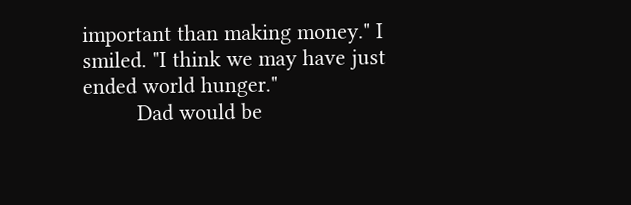important than making money." I smiled. "I think we may have just ended world hunger."
         Dad would be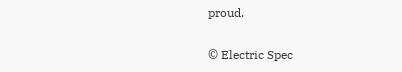proud.

© Electric Spec